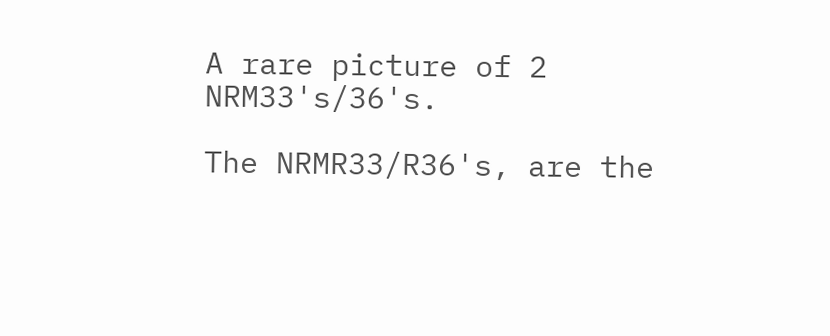A rare picture of 2 NRM33's/36's.

The NRMR33/R36's, are the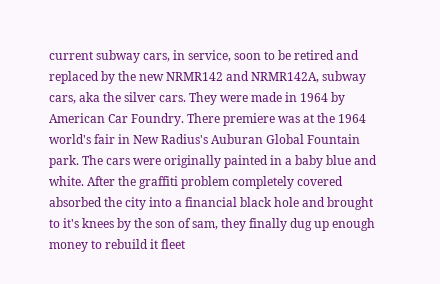current subway cars, in service, soon to be retired and replaced by the new NRMR142 and NRMR142A, subway cars, aka the silver cars. They were made in 1964 by American Car Foundry. There premiere was at the 1964 world's fair in New Radius's Auburan Global Fountain park. The cars were originally painted in a baby blue and white. After the graffiti problem completely covered absorbed the city into a financial black hole and brought to it's knees by the son of sam, they finally dug up enough money to rebuild it fleet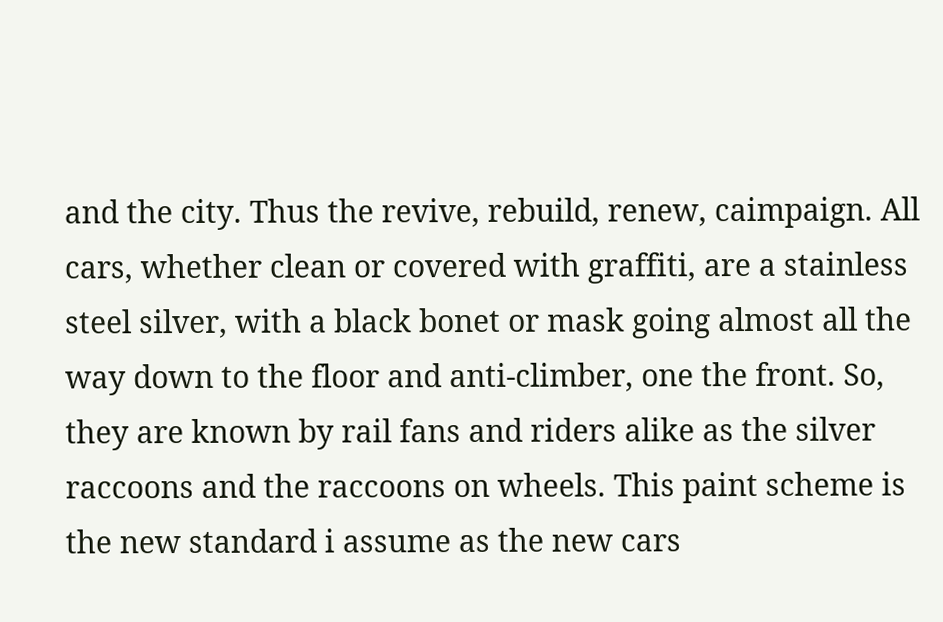and the city. Thus the revive, rebuild, renew, caimpaign. All cars, whether clean or covered with graffiti, are a stainless steel silver, with a black bonet or mask going almost all the way down to the floor and anti-climber, one the front. So, they are known by rail fans and riders alike as the silver raccoons and the raccoons on wheels. This paint scheme is the new standard i assume as the new cars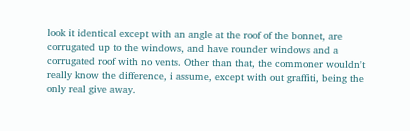look it identical except with an angle at the roof of the bonnet, are corrugated up to the windows, and have rounder windows and a corrugated roof with no vents. Other than that, the commoner wouldn't really know the difference, i assume, except with out graffiti, being the only real give away.